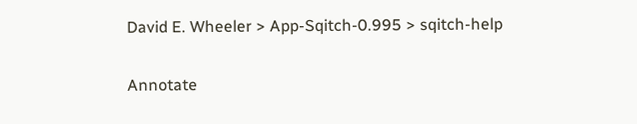David E. Wheeler > App-Sqitch-0.995 > sqitch-help


Annotate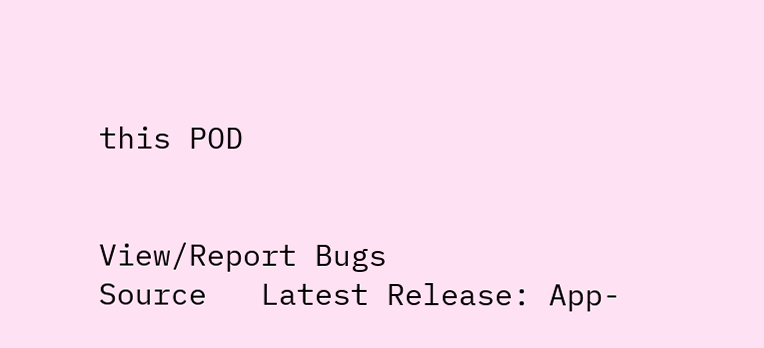this POD


View/Report Bugs
Source   Latest Release: App-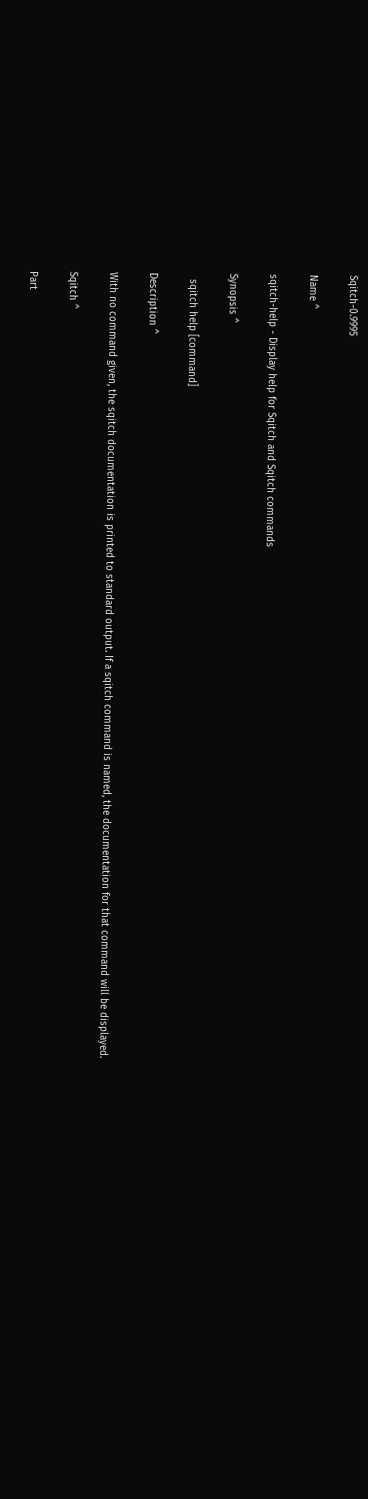Sqitch-0.9995

Name ^

sqitch-help - Display help for Sqitch and Sqitch commands

Synopsis ^

  sqitch help [command]

Description ^

With no command given, the sqitch documentation is printed to standard output. If a sqitch command is named, the documentation for that command will be displayed.

Sqitch ^

Part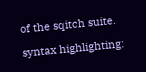of the sqitch suite.

syntax highlighting: